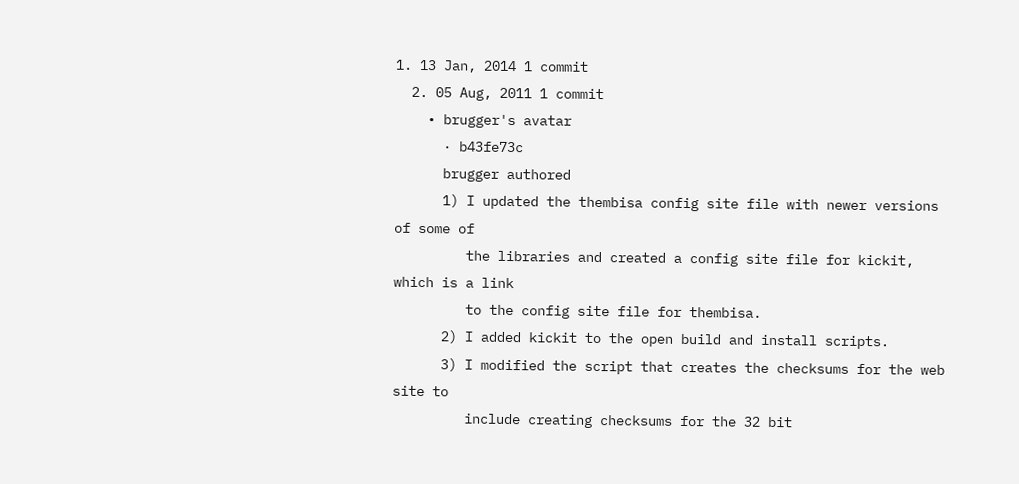1. 13 Jan, 2014 1 commit
  2. 05 Aug, 2011 1 commit
    • brugger's avatar
      · b43fe73c
      brugger authored
      1) I updated the thembisa config site file with newer versions of some of
         the libraries and created a config site file for kickit, which is a link
         to the config site file for thembisa.
      2) I added kickit to the open build and install scripts.
      3) I modified the script that creates the checksums for the web site to
         include creating checksums for the 32 bit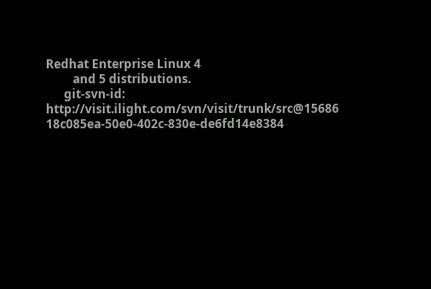Redhat Enterprise Linux 4
         and 5 distributions.
      git-svn-id: http://visit.ilight.com/svn/visit/trunk/src@15686 18c085ea-50e0-402c-830e-de6fd14e8384